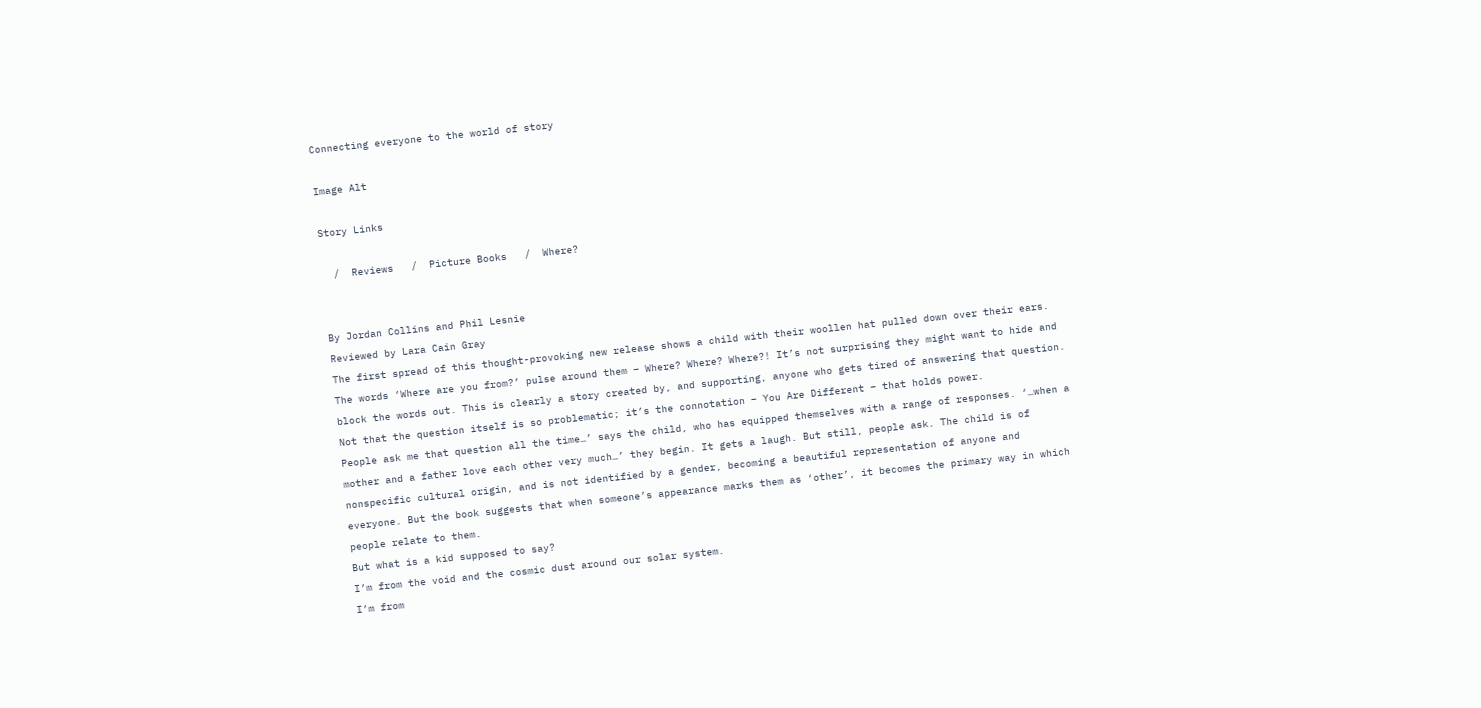Connecting everyone to the world of story

Image Alt

Story Links

  /  Reviews   /  Picture Books   /  Where?


By Jordan Collins and Phil Lesnie
Reviewed by Lara Cain Gray
The first spread of this thought-provoking new release shows a child with their woollen hat pulled down over their ears. The words ‘Where are you from?’ pulse around them – Where? Where? Where?! It’s not surprising they might want to hide and block the words out. This is clearly a story created by, and supporting, anyone who gets tired of answering that question. Not that the question itself is so problematic; it’s the connotation – You Are Different – that holds power.
People ask me that question all the time…’ says the child, who has equipped themselves with a range of responses. ‘…when a mother and a father love each other very much…’ they begin. It gets a laugh. But still, people ask. The child is of nonspecific cultural origin, and is not identified by a gender, becoming a beautiful representation of anyone and everyone. But the book suggests that when someone’s appearance marks them as ‘other’, it becomes the primary way in which people relate to them.
But what is a kid supposed to say?
I’m from the void and the cosmic dust around our solar system.
I’m from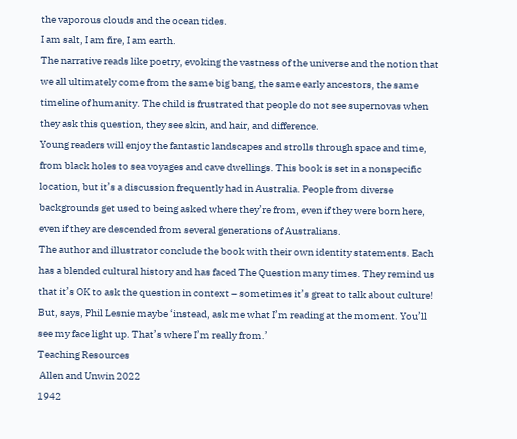the vaporous clouds and the ocean tides.
I am salt, I am fire, I am earth.
The narrative reads like poetry, evoking the vastness of the universe and the notion that we all ultimately come from the same big bang, the same early ancestors, the same timeline of humanity. The child is frustrated that people do not see supernovas when they ask this question, they see skin, and hair, and difference.
Young readers will enjoy the fantastic landscapes and strolls through space and time, from black holes to sea voyages and cave dwellings. This book is set in a nonspecific location, but it’s a discussion frequently had in Australia. People from diverse backgrounds get used to being asked where they’re from, even if they were born here, even if they are descended from several generations of Australians.
The author and illustrator conclude the book with their own identity statements. Each has a blended cultural history and has faced The Question many times. They remind us that it’s OK to ask the question in context – sometimes it’s great to talk about culture! But, says, Phil Lesnie maybe ‘instead, ask me what I’m reading at the moment. You’ll see my face light up. That’s where I’m really from.’
Teaching Resources
 Allen and Unwin 2022
1942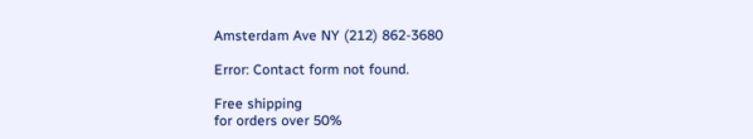Amsterdam Ave NY (212) 862-3680

Error: Contact form not found.

Free shipping
for orders over 50%